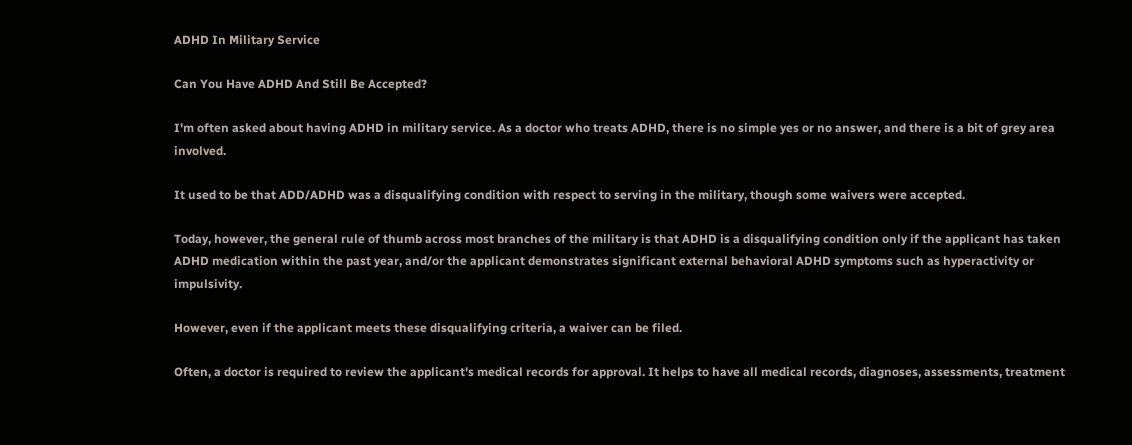ADHD In Military Service

Can You Have ADHD And Still Be Accepted?

I'm often asked about having ADHD in military service. As a doctor who treats ADHD, there is no simple yes or no answer, and there is a bit of grey area involved.

It used to be that ADD/ADHD was a disqualifying condition with respect to serving in the military, though some waivers were accepted.

Today, however, the general rule of thumb across most branches of the military is that ADHD is a disqualifying condition only if the applicant has taken ADHD medication within the past year, and/or the applicant demonstrates significant external behavioral ADHD symptoms such as hyperactivity or impulsivity.

However, even if the applicant meets these disqualifying criteria, a waiver can be filed.

Often, a doctor is required to review the applicant's medical records for approval. It helps to have all medical records, diagnoses, assessments, treatment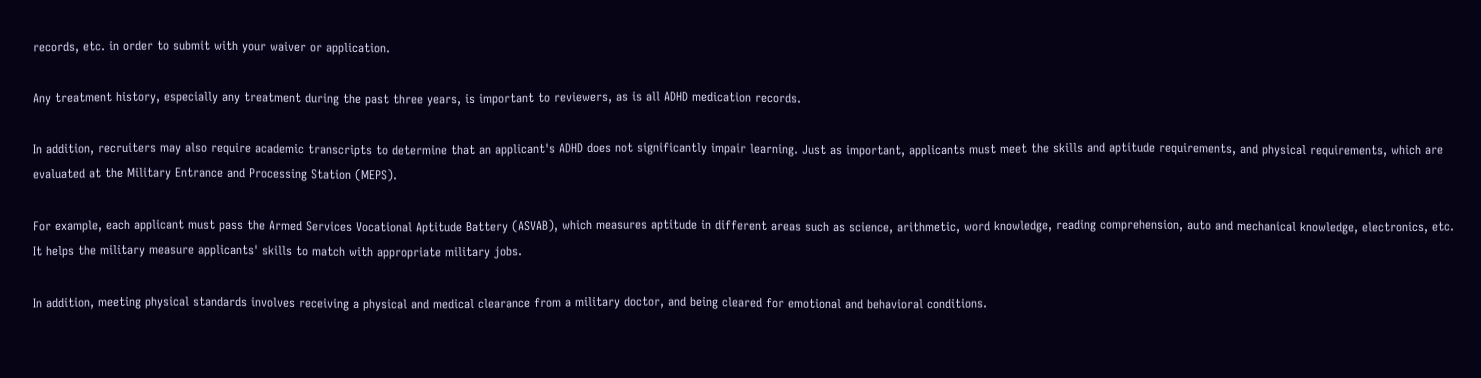records, etc. in order to submit with your waiver or application.

Any treatment history, especially any treatment during the past three years, is important to reviewers, as is all ADHD medication records.

In addition, recruiters may also require academic transcripts to determine that an applicant's ADHD does not significantly impair learning. Just as important, applicants must meet the skills and aptitude requirements, and physical requirements, which are evaluated at the Military Entrance and Processing Station (MEPS).

For example, each applicant must pass the Armed Services Vocational Aptitude Battery (ASVAB), which measures aptitude in different areas such as science, arithmetic, word knowledge, reading comprehension, auto and mechanical knowledge, electronics, etc. It helps the military measure applicants' skills to match with appropriate military jobs.

In addition, meeting physical standards involves receiving a physical and medical clearance from a military doctor, and being cleared for emotional and behavioral conditions.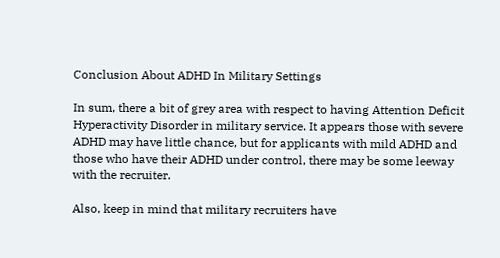Conclusion About ADHD In Military Settings

In sum, there a bit of grey area with respect to having Attention Deficit Hyperactivity Disorder in military service. It appears those with severe ADHD may have little chance, but for applicants with mild ADHD and those who have their ADHD under control, there may be some leeway with the recruiter.

Also, keep in mind that military recruiters have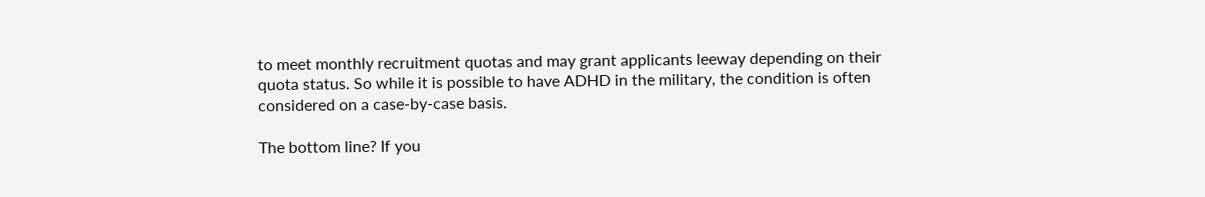to meet monthly recruitment quotas and may grant applicants leeway depending on their quota status. So while it is possible to have ADHD in the military, the condition is often considered on a case-by-case basis.

The bottom line? If you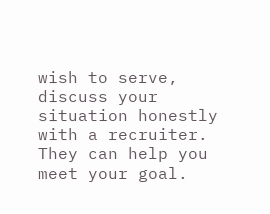wish to serve, discuss your situation honestly with a recruiter. They can help you meet your goal.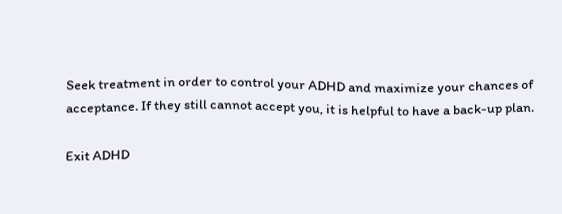Seek treatment in order to control your ADHD and maximize your chances of acceptance. If they still cannot accept you, it is helpful to have a back-up plan.

Exit ADHD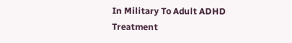In Military To Adult ADHD Treatment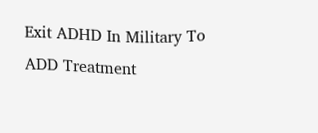Exit ADHD In Military To ADD Treatment